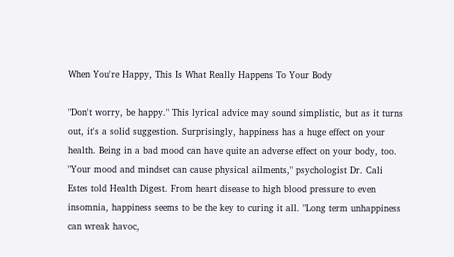When You're Happy, This Is What Really Happens To Your Body

"Don't worry, be happy." This lyrical advice may sound simplistic, but as it turns out, it's a solid suggestion. Surprisingly, happiness has a huge effect on your health. Being in a bad mood can have quite an adverse effect on your body, too. "Your mood and mindset can cause physical ailments," psychologist Dr. Cali Estes told Health Digest. From heart disease to high blood pressure to even insomnia, happiness seems to be the key to curing it all. "Long term unhappiness can wreak havoc,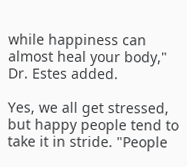while happiness can almost heal your body," Dr. Estes added.

Yes, we all get stressed, but happy people tend to take it in stride. "People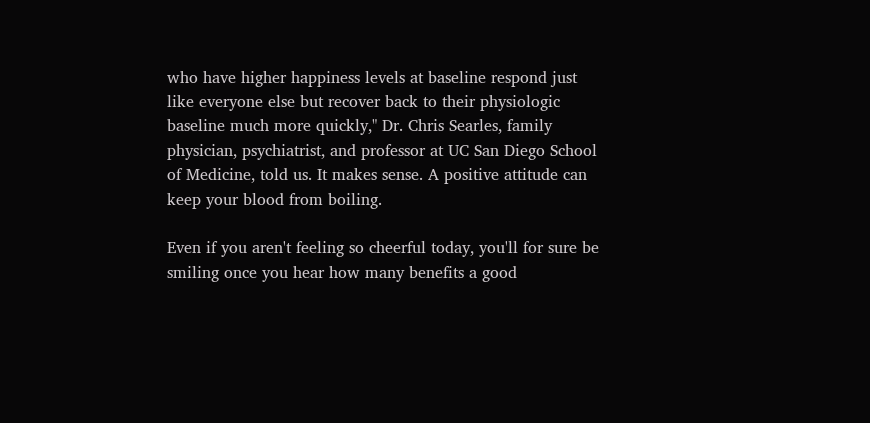who have higher happiness levels at baseline respond just like everyone else but recover back to their physiologic baseline much more quickly," Dr. Chris Searles, family physician, psychiatrist, and professor at UC San Diego School of Medicine, told us. It makes sense. A positive attitude can keep your blood from boiling.

Even if you aren't feeling so cheerful today, you'll for sure be smiling once you hear how many benefits a good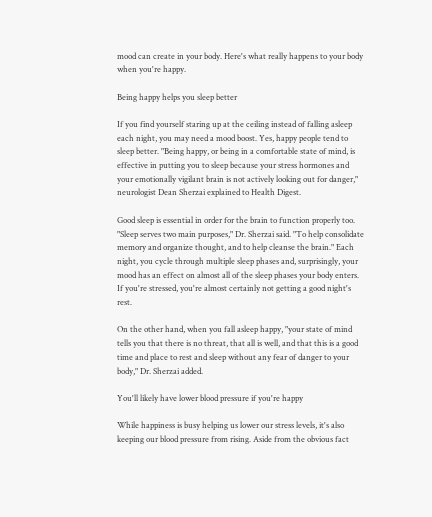mood can create in your body. Here's what really happens to your body when you're happy.

Being happy helps you sleep better

If you find yourself staring up at the ceiling instead of falling asleep each night, you may need a mood boost. Yes, happy people tend to sleep better. "Being happy, or being in a comfortable state of mind, is effective in putting you to sleep because your stress hormones and your emotionally vigilant brain is not actively looking out for danger," neurologist Dean Sherzai explained to Health Digest.

Good sleep is essential in order for the brain to function properly too. "Sleep serves two main purposes," Dr. Sherzai said. "To help consolidate memory and organize thought, and to help cleanse the brain." Each night, you cycle through multiple sleep phases and, surprisingly, your mood has an effect on almost all of the sleep phases your body enters. If you're stressed, you're almost certainly not getting a good night's rest.

On the other hand, when you fall asleep happy, "your state of mind tells you that there is no threat, that all is well, and that this is a good time and place to rest and sleep without any fear of danger to your body," Dr. Sherzai added.

You'll likely have lower blood pressure if you're happy

While happiness is busy helping us lower our stress levels, it's also keeping our blood pressure from rising. Aside from the obvious fact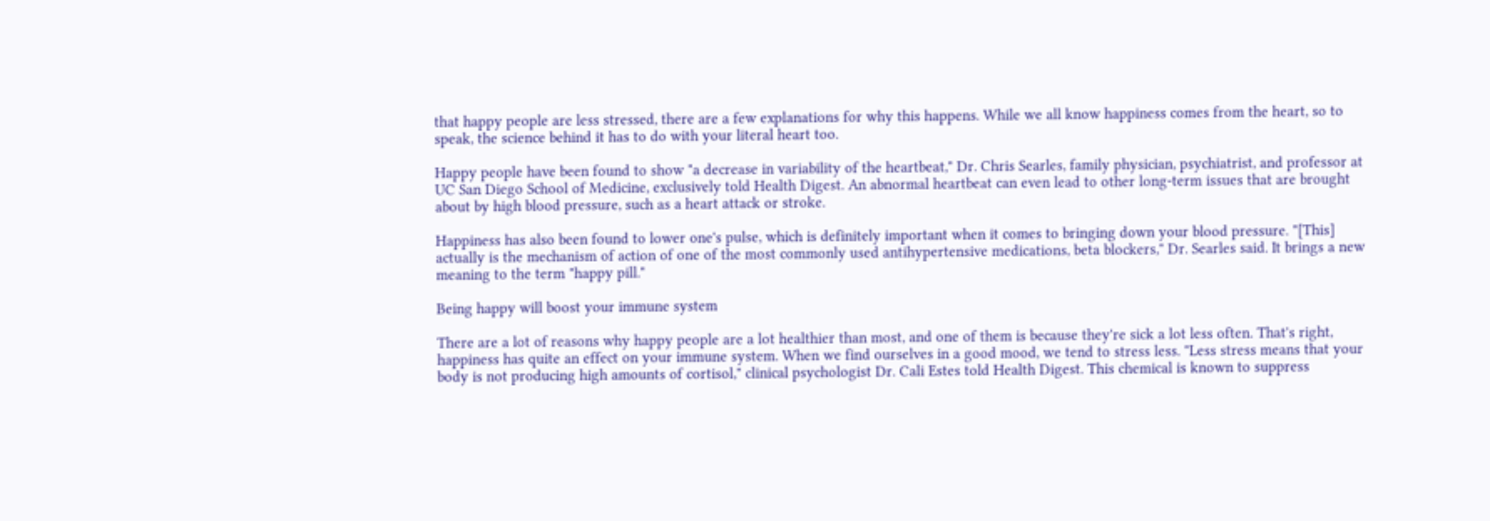that happy people are less stressed, there are a few explanations for why this happens. While we all know happiness comes from the heart, so to speak, the science behind it has to do with your literal heart too.

Happy people have been found to show "a decrease in variability of the heartbeat," Dr. Chris Searles, family physician, psychiatrist, and professor at UC San Diego School of Medicine, exclusively told Health Digest. An abnormal heartbeat can even lead to other long-term issues that are brought about by high blood pressure, such as a heart attack or stroke.

Happiness has also been found to lower one's pulse, which is definitely important when it comes to bringing down your blood pressure. "[This] actually is the mechanism of action of one of the most commonly used antihypertensive medications, beta blockers," Dr. Searles said. It brings a new meaning to the term "happy pill."

Being happy will boost your immune system

There are a lot of reasons why happy people are a lot healthier than most, and one of them is because they're sick a lot less often. That's right, happiness has quite an effect on your immune system. When we find ourselves in a good mood, we tend to stress less. "Less stress means that your body is not producing high amounts of cortisol," clinical psychologist Dr. Cali Estes told Health Digest. This chemical is known to suppress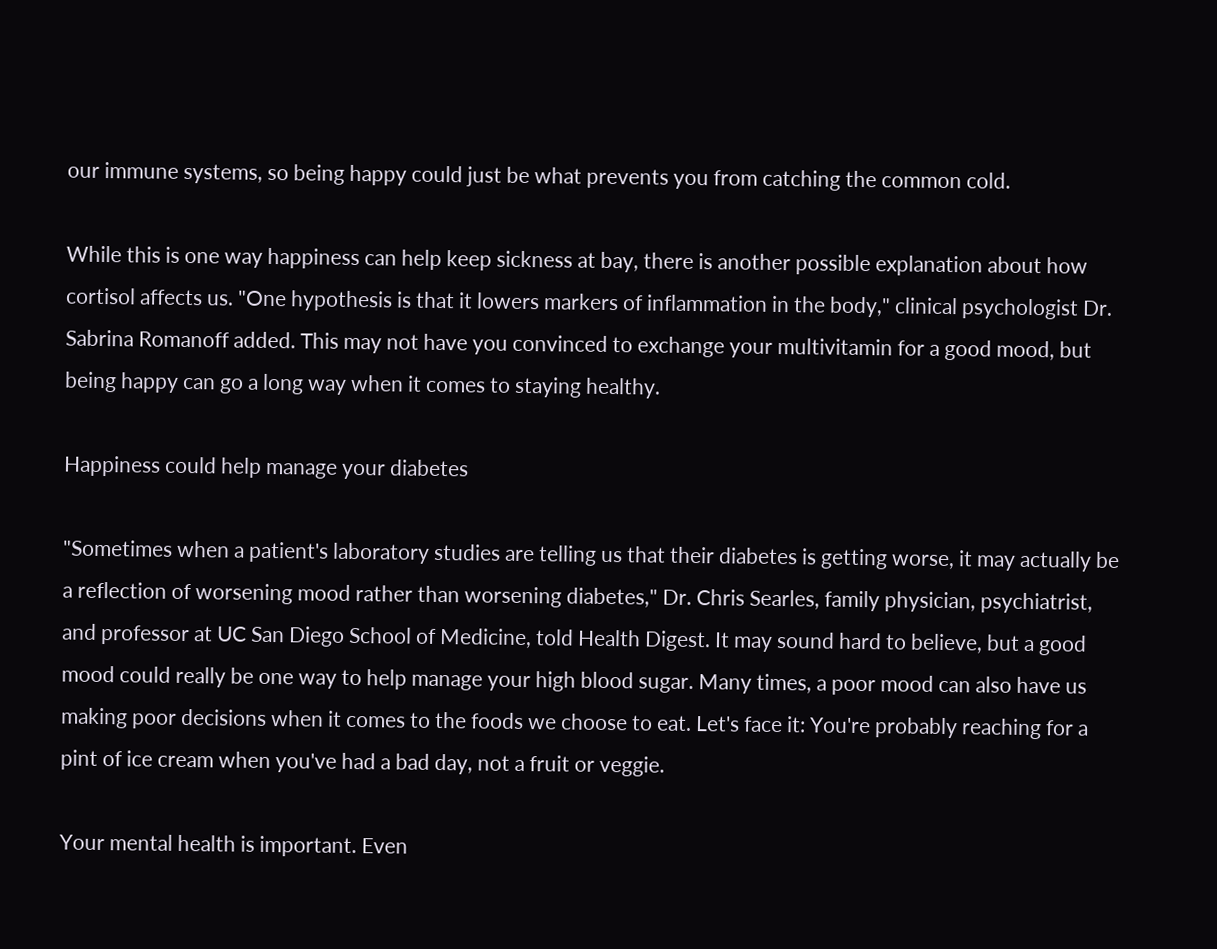our immune systems, so being happy could just be what prevents you from catching the common cold.

While this is one way happiness can help keep sickness at bay, there is another possible explanation about how cortisol affects us. "One hypothesis is that it lowers markers of inflammation in the body," clinical psychologist Dr. Sabrina Romanoff added. This may not have you convinced to exchange your multivitamin for a good mood, but being happy can go a long way when it comes to staying healthy.

Happiness could help manage your diabetes

"Sometimes when a patient's laboratory studies are telling us that their diabetes is getting worse, it may actually be a reflection of worsening mood rather than worsening diabetes," Dr. Chris Searles, family physician, psychiatrist, and professor at UC San Diego School of Medicine, told Health Digest. It may sound hard to believe, but a good mood could really be one way to help manage your high blood sugar. Many times, a poor mood can also have us making poor decisions when it comes to the foods we choose to eat. Let's face it: You're probably reaching for a pint of ice cream when you've had a bad day, not a fruit or veggie.

Your mental health is important. Even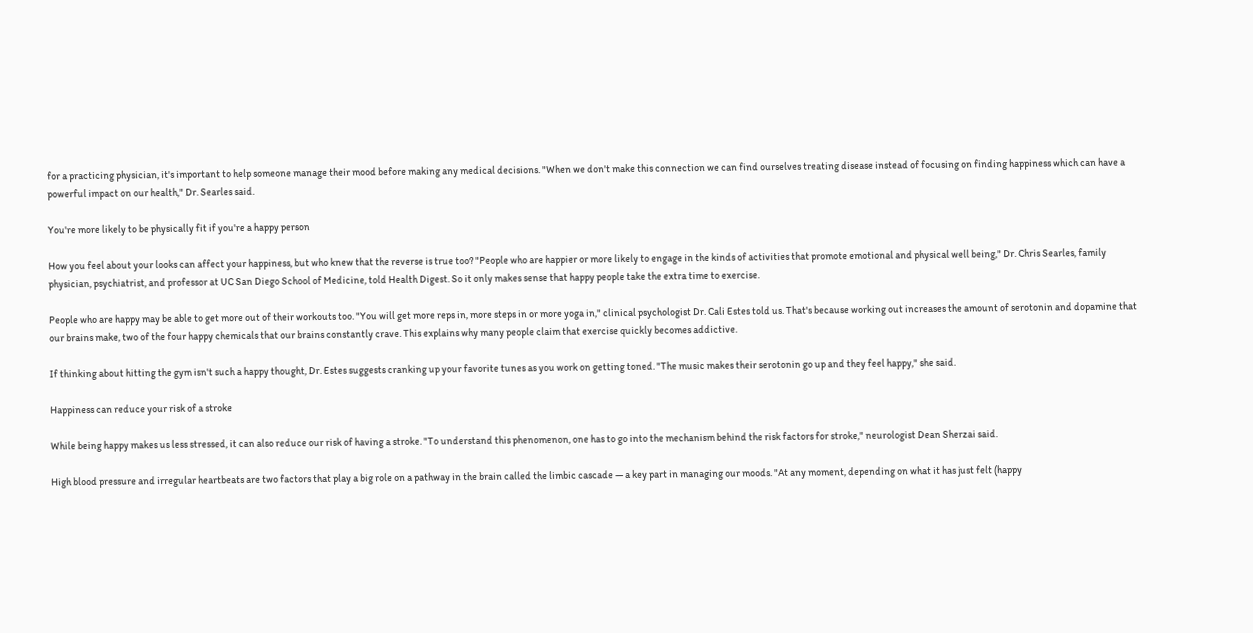for a practicing physician, it's important to help someone manage their mood before making any medical decisions. "When we don't make this connection we can find ourselves treating disease instead of focusing on finding happiness which can have a powerful impact on our health," Dr. Searles said.

You're more likely to be physically fit if you're a happy person

How you feel about your looks can affect your happiness, but who knew that the reverse is true too? "People who are happier or more likely to engage in the kinds of activities that promote emotional and physical well being," Dr. Chris Searles, family physician, psychiatrist, and professor at UC San Diego School of Medicine, told Health Digest. So it only makes sense that happy people take the extra time to exercise.

People who are happy may be able to get more out of their workouts too. "You will get more reps in, more steps in or more yoga in," clinical psychologist Dr. Cali Estes told us. That's because working out increases the amount of serotonin and dopamine that our brains make, two of the four happy chemicals that our brains constantly crave. This explains why many people claim that exercise quickly becomes addictive.

If thinking about hitting the gym isn't such a happy thought, Dr. Estes suggests cranking up your favorite tunes as you work on getting toned. "The music makes their serotonin go up and they feel happy," she said.

Happiness can reduce your risk of a stroke

While being happy makes us less stressed, it can also reduce our risk of having a stroke. "To understand this phenomenon, one has to go into the mechanism behind the risk factors for stroke," neurologist Dean Sherzai said.

High blood pressure and irregular heartbeats are two factors that play a big role on a pathway in the brain called the limbic cascade — a key part in managing our moods. "At any moment, depending on what it has just felt (happy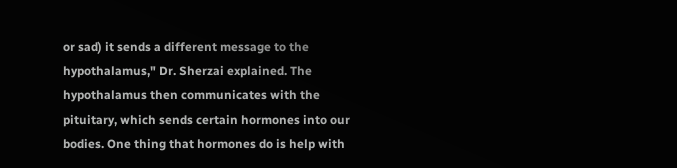or sad) it sends a different message to the hypothalamus," Dr. Sherzai explained. The hypothalamus then communicates with the pituitary, which sends certain hormones into our bodies. One thing that hormones do is help with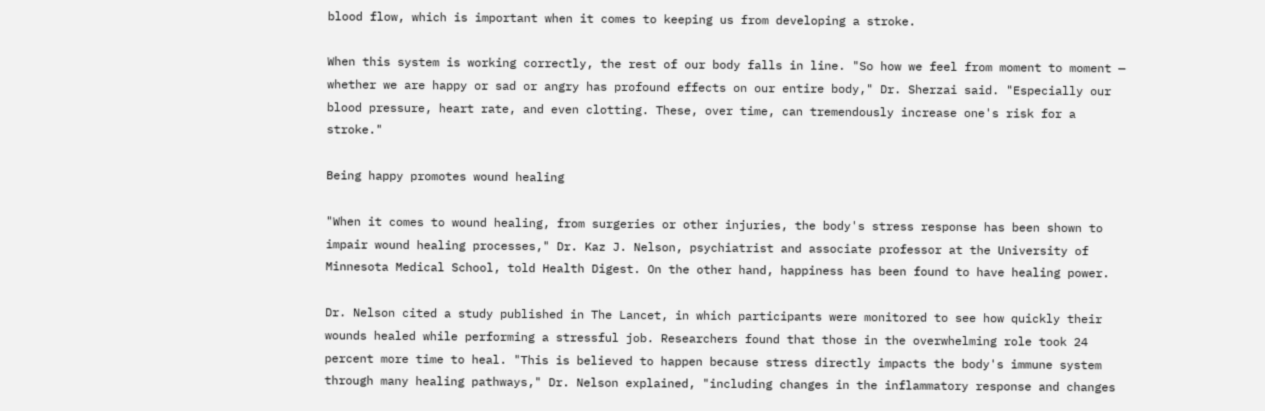blood flow, which is important when it comes to keeping us from developing a stroke.

When this system is working correctly, the rest of our body falls in line. "So how we feel from moment to moment — whether we are happy or sad or angry has profound effects on our entire body," Dr. Sherzai said. "Especially our blood pressure, heart rate, and even clotting. These, over time, can tremendously increase one's risk for a stroke."

Being happy promotes wound healing

"When it comes to wound healing, from surgeries or other injuries, the body's stress response has been shown to impair wound healing processes," Dr. Kaz J. Nelson, psychiatrist and associate professor at the University of Minnesota Medical School, told Health Digest. On the other hand, happiness has been found to have healing power.

Dr. Nelson cited a study published in The Lancet, in which participants were monitored to see how quickly their wounds healed while performing a stressful job. Researchers found that those in the overwhelming role took 24 percent more time to heal. "This is believed to happen because stress directly impacts the body's immune system through many healing pathways," Dr. Nelson explained, "including changes in the inflammatory response and changes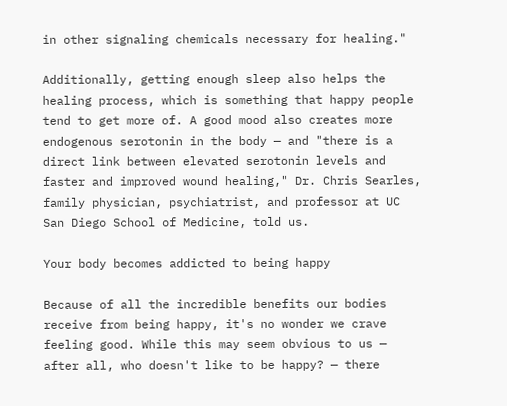in other signaling chemicals necessary for healing."

Additionally, getting enough sleep also helps the healing process, which is something that happy people tend to get more of. A good mood also creates more endogenous serotonin in the body — and "there is a direct link between elevated serotonin levels and faster and improved wound healing," Dr. Chris Searles, family physician, psychiatrist, and professor at UC San Diego School of Medicine, told us.

Your body becomes addicted to being happy

Because of all the incredible benefits our bodies receive from being happy, it's no wonder we crave feeling good. While this may seem obvious to us — after all, who doesn't like to be happy? — there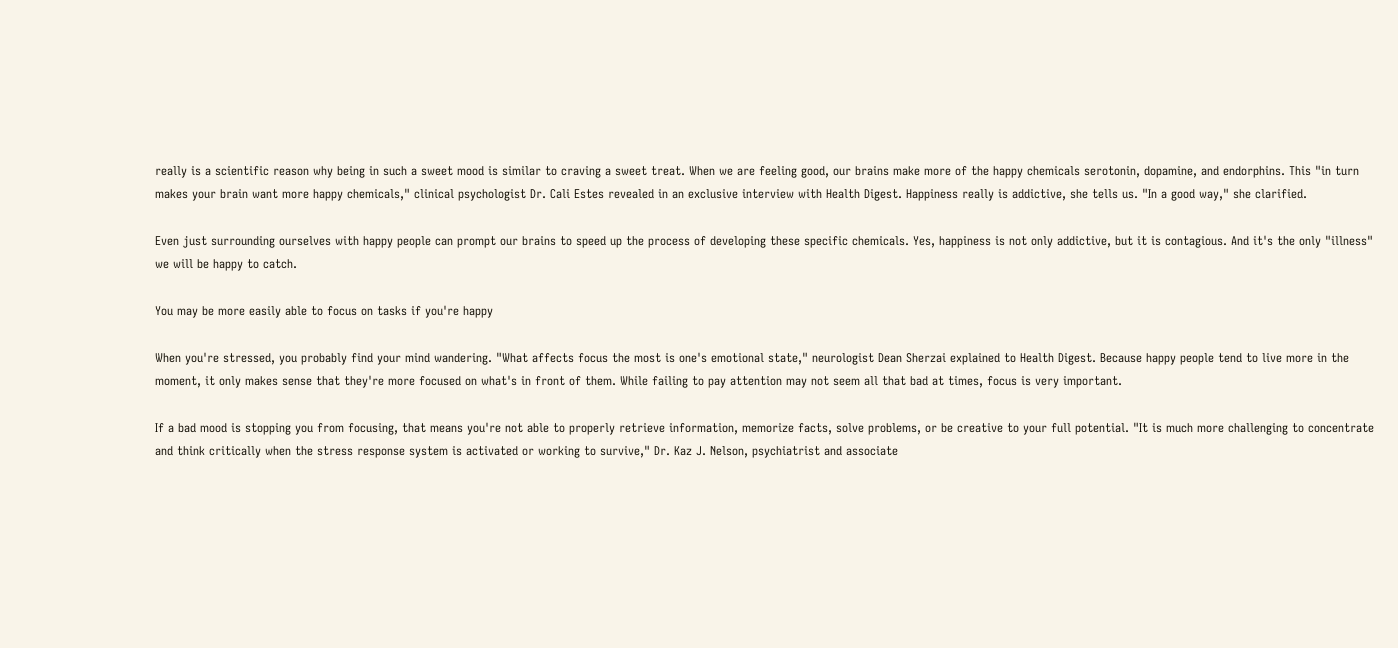really is a scientific reason why being in such a sweet mood is similar to craving a sweet treat. When we are feeling good, our brains make more of the happy chemicals serotonin, dopamine, and endorphins. This "in turn makes your brain want more happy chemicals," clinical psychologist Dr. Cali Estes revealed in an exclusive interview with Health Digest. Happiness really is addictive, she tells us. "In a good way," she clarified.

Even just surrounding ourselves with happy people can prompt our brains to speed up the process of developing these specific chemicals. Yes, happiness is not only addictive, but it is contagious. And it's the only "illness" we will be happy to catch.

You may be more easily able to focus on tasks if you're happy

When you're stressed, you probably find your mind wandering. "What affects focus the most is one's emotional state," neurologist Dean Sherzai explained to Health Digest. Because happy people tend to live more in the moment, it only makes sense that they're more focused on what's in front of them. While failing to pay attention may not seem all that bad at times, focus is very important.

If a bad mood is stopping you from focusing, that means you're not able to properly retrieve information, memorize facts, solve problems, or be creative to your full potential. "It is much more challenging to concentrate and think critically when the stress response system is activated or working to survive," Dr. Kaz J. Nelson, psychiatrist and associate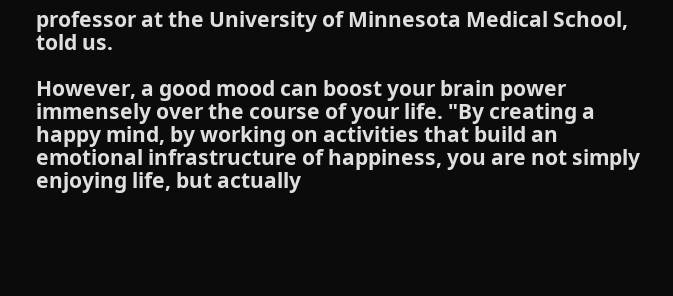professor at the University of Minnesota Medical School, told us.

However, a good mood can boost your brain power immensely over the course of your life. "By creating a happy mind, by working on activities that build an emotional infrastructure of happiness, you are not simply enjoying life, but actually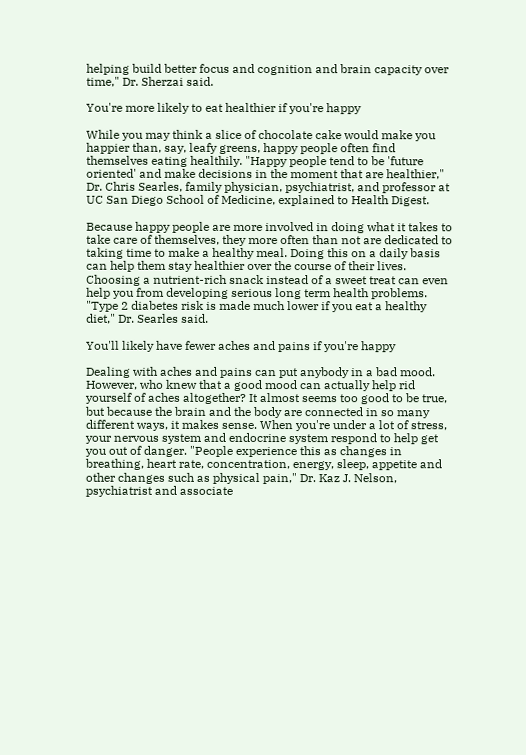helping build better focus and cognition and brain capacity over time," Dr. Sherzai said.

You're more likely to eat healthier if you're happy

While you may think a slice of chocolate cake would make you happier than, say, leafy greens, happy people often find themselves eating healthily. "Happy people tend to be 'future oriented' and make decisions in the moment that are healthier," Dr. Chris Searles, family physician, psychiatrist, and professor at UC San Diego School of Medicine, explained to Health Digest.

Because happy people are more involved in doing what it takes to take care of themselves, they more often than not are dedicated to taking time to make a healthy meal. Doing this on a daily basis can help them stay healthier over the course of their lives. Choosing a nutrient-rich snack instead of a sweet treat can even help you from developing serious long term health problems. "Type 2 diabetes risk is made much lower if you eat a healthy diet," Dr. Searles said.

You'll likely have fewer aches and pains if you're happy

Dealing with aches and pains can put anybody in a bad mood. However, who knew that a good mood can actually help rid yourself of aches altogether? It almost seems too good to be true, but because the brain and the body are connected in so many different ways, it makes sense. When you're under a lot of stress, your nervous system and endocrine system respond to help get you out of danger. "People experience this as changes in breathing, heart rate, concentration, energy, sleep, appetite and other changes such as physical pain," Dr. Kaz J. Nelson, psychiatrist and associate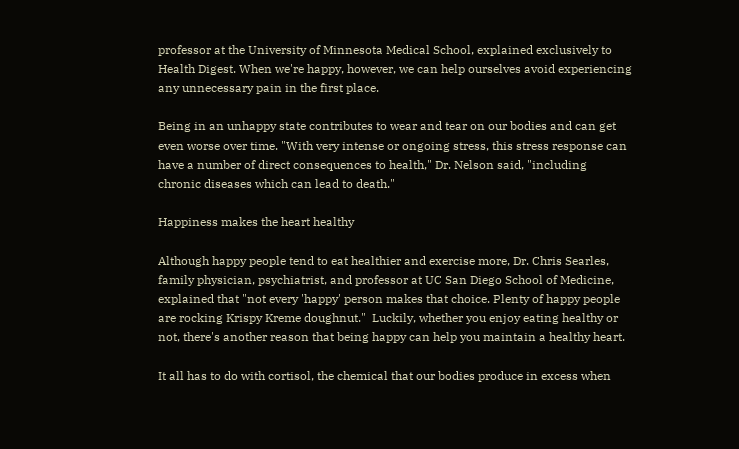professor at the University of Minnesota Medical School, explained exclusively to Health Digest. When we're happy, however, we can help ourselves avoid experiencing any unnecessary pain in the first place.

Being in an unhappy state contributes to wear and tear on our bodies and can get even worse over time. "With very intense or ongoing stress, this stress response can have a number of direct consequences to health," Dr. Nelson said, "including chronic diseases which can lead to death."

Happiness makes the heart healthy

Although happy people tend to eat healthier and exercise more, Dr. Chris Searles, family physician, psychiatrist, and professor at UC San Diego School of Medicine, explained that "not every 'happy' person makes that choice. Plenty of happy people are rocking Krispy Kreme doughnut."  Luckily, whether you enjoy eating healthy or not, there's another reason that being happy can help you maintain a healthy heart.

It all has to do with cortisol, the chemical that our bodies produce in excess when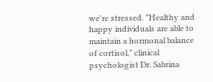we're stressed. "Healthy and happy individuals are able to maintain a hormonal balance of cortisol," clinical psychologist Dr. Sabrina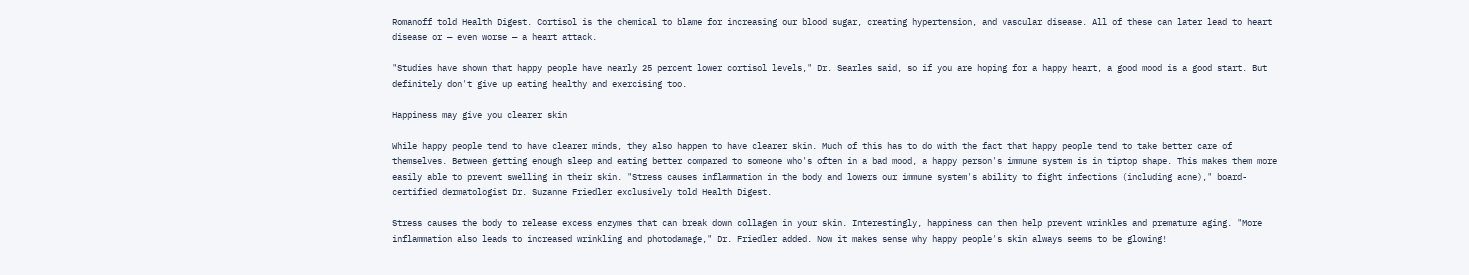Romanoff told Health Digest. Cortisol is the chemical to blame for increasing our blood sugar, creating hypertension, and vascular disease. All of these can later lead to heart disease or — even worse — a heart attack.

"Studies have shown that happy people have nearly 25 percent lower cortisol levels," Dr. Searles said, so if you are hoping for a happy heart, a good mood is a good start. But definitely don't give up eating healthy and exercising too.

Happiness may give you clearer skin

While happy people tend to have clearer minds, they also happen to have clearer skin. Much of this has to do with the fact that happy people tend to take better care of themselves. Between getting enough sleep and eating better compared to someone who's often in a bad mood, a happy person's immune system is in tiptop shape. This makes them more easily able to prevent swelling in their skin. "Stress causes inflammation in the body and lowers our immune system's ability to fight infections (including acne)," board-certified dermatologist Dr. Suzanne Friedler exclusively told Health Digest.

Stress causes the body to release excess enzymes that can break down collagen in your skin. Interestingly, happiness can then help prevent wrinkles and premature aging. "More inflammation also leads to increased wrinkling and photodamage," Dr. Friedler added. Now it makes sense why happy people's skin always seems to be glowing!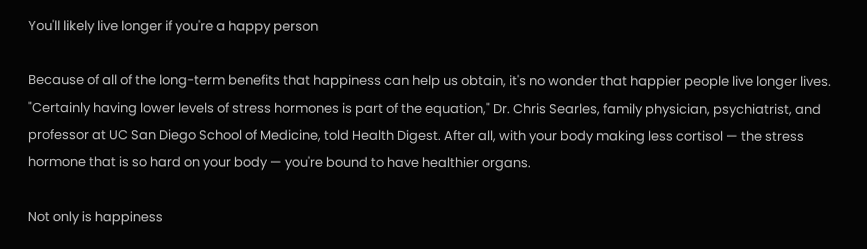You'll likely live longer if you're a happy person

Because of all of the long-term benefits that happiness can help us obtain, it's no wonder that happier people live longer lives. "Certainly having lower levels of stress hormones is part of the equation," Dr. Chris Searles, family physician, psychiatrist, and professor at UC San Diego School of Medicine, told Health Digest. After all, with your body making less cortisol — the stress hormone that is so hard on your body — you're bound to have healthier organs.

Not only is happiness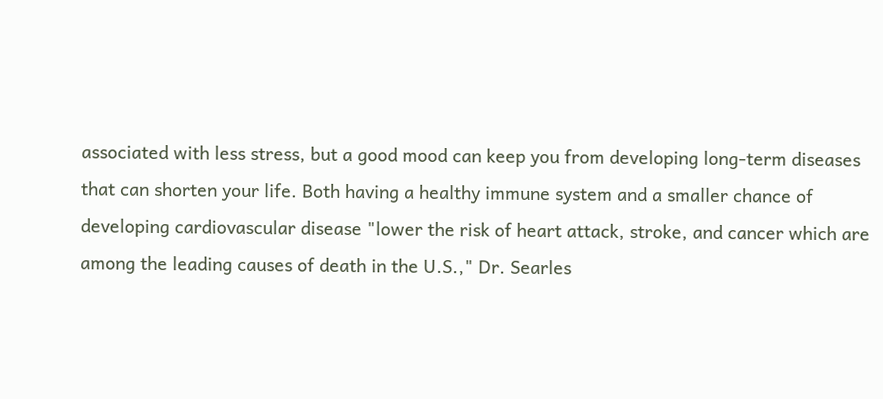associated with less stress, but a good mood can keep you from developing long-term diseases that can shorten your life. Both having a healthy immune system and a smaller chance of developing cardiovascular disease "lower the risk of heart attack, stroke, and cancer which are among the leading causes of death in the U.S.," Dr. Searles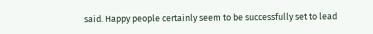said. Happy people certainly seem to be successfully set to lead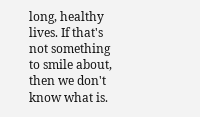long, healthy lives. If that's not something to smile about, then we don't know what is.